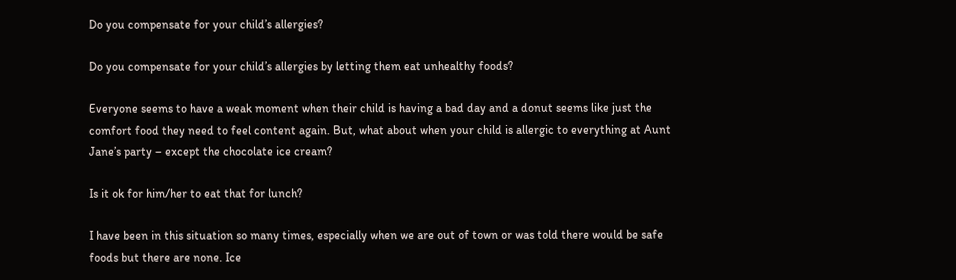Do you compensate for your child’s allergies?

Do you compensate for your child’s allergies by letting them eat unhealthy foods?

Everyone seems to have a weak moment when their child is having a bad day and a donut seems like just the comfort food they need to feel content again. But, what about when your child is allergic to everything at Aunt Jane’s party – except the chocolate ice cream?

Is it ok for him/her to eat that for lunch?

I have been in this situation so many times, especially when we are out of town or was told there would be safe foods but there are none. Ice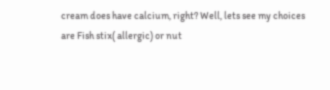cream does have calcium, right? Well, lets see my choices are Fish stix( allergic) or nut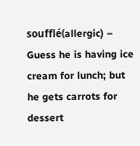soufflé(allergic) – Guess he is having ice cream for lunch; but he gets carrots for dessert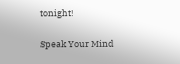tonight!

Speak Your Mind